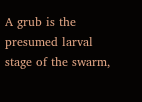A grub is the presumed larval stage of the swarm,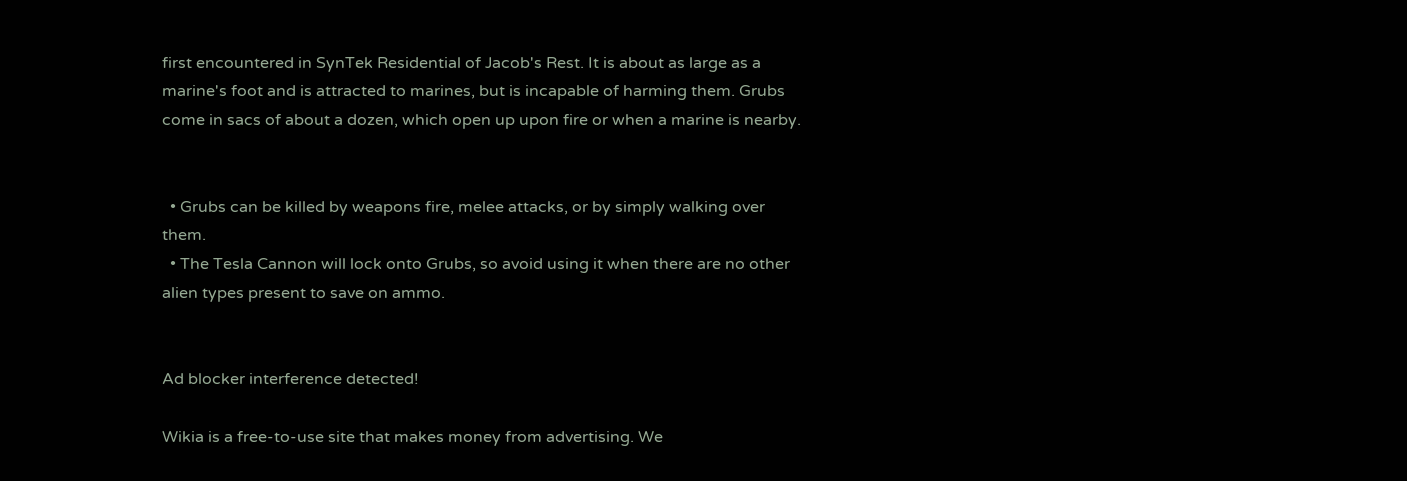first encountered in SynTek Residential of Jacob's Rest. It is about as large as a marine's foot and is attracted to marines, but is incapable of harming them. Grubs come in sacs of about a dozen, which open up upon fire or when a marine is nearby.


  • Grubs can be killed by weapons fire, melee attacks, or by simply walking over them.
  • The Tesla Cannon will lock onto Grubs, so avoid using it when there are no other alien types present to save on ammo.


Ad blocker interference detected!

Wikia is a free-to-use site that makes money from advertising. We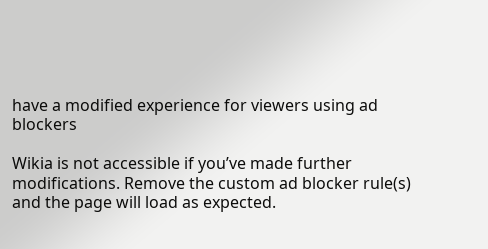have a modified experience for viewers using ad blockers

Wikia is not accessible if you’ve made further modifications. Remove the custom ad blocker rule(s) and the page will load as expected.